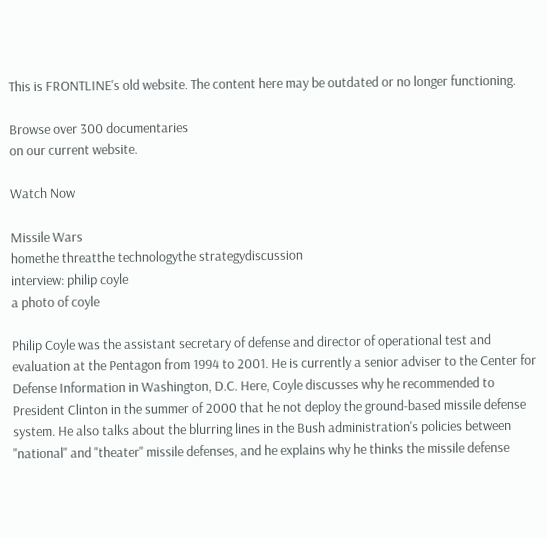This is FRONTLINE's old website. The content here may be outdated or no longer functioning.

Browse over 300 documentaries
on our current website.

Watch Now

Missile Wars
homethe threatthe technologythe strategydiscussion
interview: philip coyle
a photo of coyle

Philip Coyle was the assistant secretary of defense and director of operational test and evaluation at the Pentagon from 1994 to 2001. He is currently a senior adviser to the Center for Defense Information in Washington, D.C. Here, Coyle discusses why he recommended to President Clinton in the summer of 2000 that he not deploy the ground-based missile defense system. He also talks about the blurring lines in the Bush administration's policies between "national" and "theater" missile defenses, and he explains why he thinks the missile defense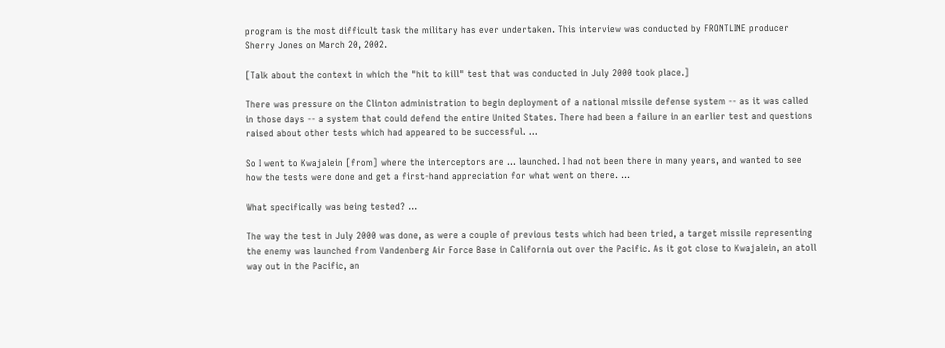program is the most difficult task the military has ever undertaken. This interview was conducted by FRONTLINE producer Sherry Jones on March 20, 2002.

[Talk about the context in which the "hit to kill" test that was conducted in July 2000 took place.]

There was pressure on the Clinton administration to begin deployment of a national missile defense system -- as it was called in those days -- a system that could defend the entire United States. There had been a failure in an earlier test and questions raised about other tests which had appeared to be successful. ...

So I went to Kwajalein [from] where the interceptors are ... launched. I had not been there in many years, and wanted to see how the tests were done and get a first-hand appreciation for what went on there. ...

What specifically was being tested? ...

The way the test in July 2000 was done, as were a couple of previous tests which had been tried, a target missile representing the enemy was launched from Vandenberg Air Force Base in California out over the Pacific. As it got close to Kwajalein, an atoll way out in the Pacific, an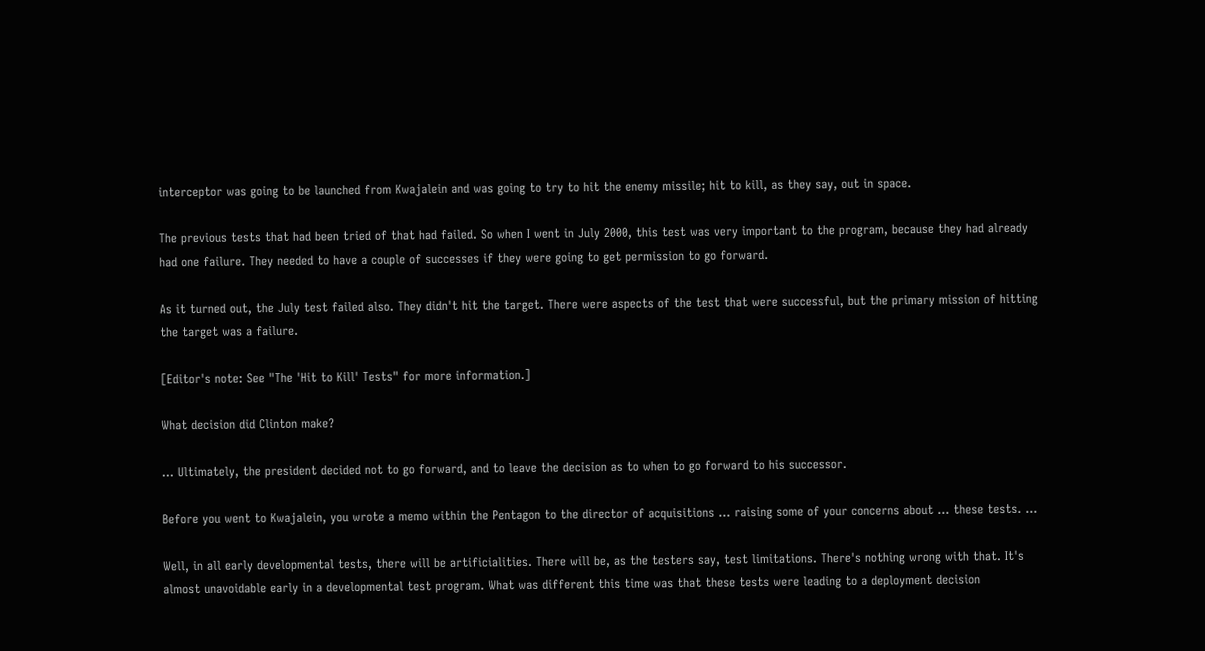interceptor was going to be launched from Kwajalein and was going to try to hit the enemy missile; hit to kill, as they say, out in space.

The previous tests that had been tried of that had failed. So when I went in July 2000, this test was very important to the program, because they had already had one failure. They needed to have a couple of successes if they were going to get permission to go forward.

As it turned out, the July test failed also. They didn't hit the target. There were aspects of the test that were successful, but the primary mission of hitting the target was a failure.

[Editor's note: See "The 'Hit to Kill' Tests" for more information.]

What decision did Clinton make?

... Ultimately, the president decided not to go forward, and to leave the decision as to when to go forward to his successor.

Before you went to Kwajalein, you wrote a memo within the Pentagon to the director of acquisitions ... raising some of your concerns about ... these tests. ...

Well, in all early developmental tests, there will be artificialities. There will be, as the testers say, test limitations. There's nothing wrong with that. It's almost unavoidable early in a developmental test program. What was different this time was that these tests were leading to a deployment decision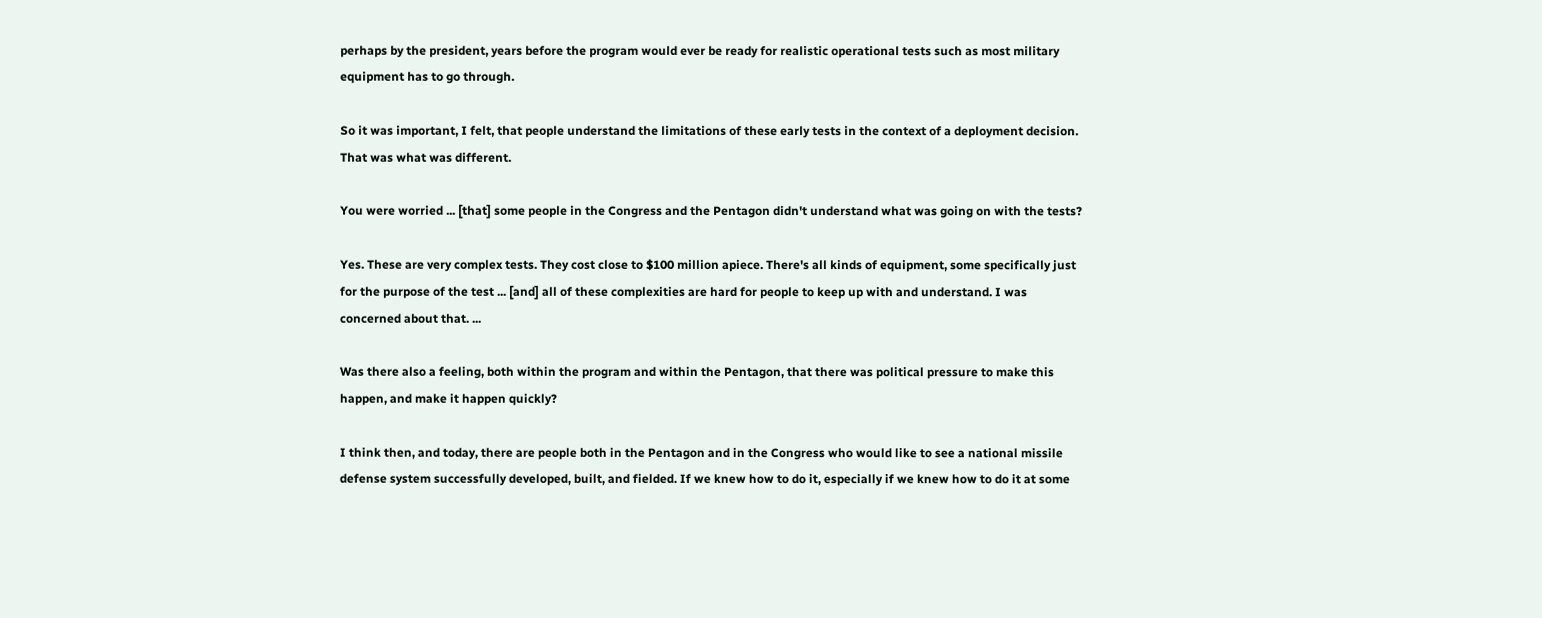perhaps by the president, years before the program would ever be ready for realistic operational tests such as most military equipment has to go through.

So it was important, I felt, that people understand the limitations of these early tests in the context of a deployment decision. That was what was different.

You were worried ... [that] some people in the Congress and the Pentagon didn't understand what was going on with the tests?

Yes. These are very complex tests. They cost close to $100 million apiece. There's all kinds of equipment, some specifically just for the purpose of the test ... [and] all of these complexities are hard for people to keep up with and understand. I was concerned about that. ...

Was there also a feeling, both within the program and within the Pentagon, that there was political pressure to make this happen, and make it happen quickly?

I think then, and today, there are people both in the Pentagon and in the Congress who would like to see a national missile defense system successfully developed, built, and fielded. If we knew how to do it, especially if we knew how to do it at some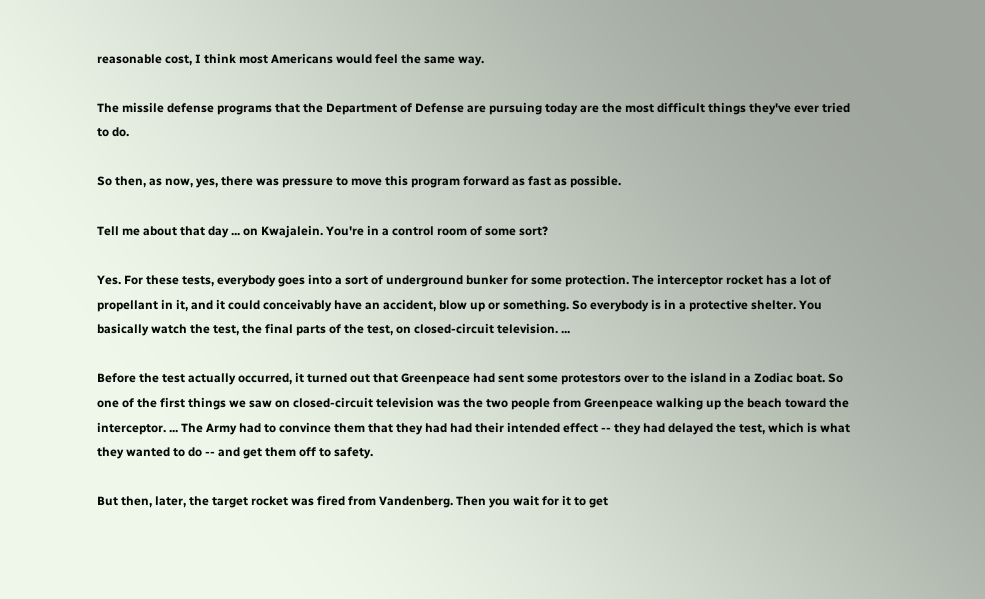reasonable cost, I think most Americans would feel the same way.

The missile defense programs that the Department of Defense are pursuing today are the most difficult things they've ever tried to do.

So then, as now, yes, there was pressure to move this program forward as fast as possible.

Tell me about that day ... on Kwajalein. You're in a control room of some sort?

Yes. For these tests, everybody goes into a sort of underground bunker for some protection. The interceptor rocket has a lot of propellant in it, and it could conceivably have an accident, blow up or something. So everybody is in a protective shelter. You basically watch the test, the final parts of the test, on closed-circuit television. ...

Before the test actually occurred, it turned out that Greenpeace had sent some protestors over to the island in a Zodiac boat. So one of the first things we saw on closed-circuit television was the two people from Greenpeace walking up the beach toward the interceptor. ... The Army had to convince them that they had had their intended effect -- they had delayed the test, which is what they wanted to do -- and get them off to safety.

But then, later, the target rocket was fired from Vandenberg. Then you wait for it to get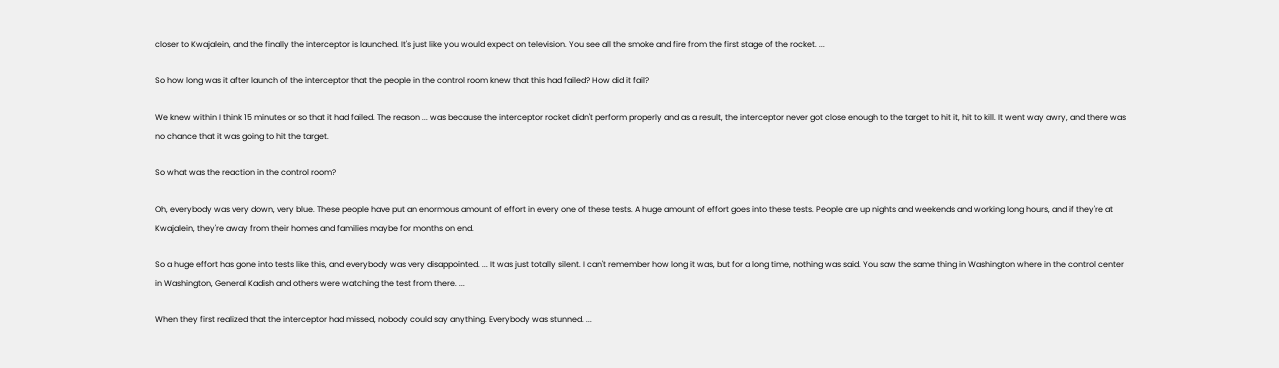closer to Kwajalein, and the finally the interceptor is launched. It's just like you would expect on television. You see all the smoke and fire from the first stage of the rocket. ...

So how long was it after launch of the interceptor that the people in the control room knew that this had failed? How did it fail?

We knew within I think 15 minutes or so that it had failed. The reason ... was because the interceptor rocket didn't perform properly and as a result, the interceptor never got close enough to the target to hit it, hit to kill. It went way awry, and there was no chance that it was going to hit the target.

So what was the reaction in the control room?

Oh, everybody was very down, very blue. These people have put an enormous amount of effort in every one of these tests. A huge amount of effort goes into these tests. People are up nights and weekends and working long hours, and if they're at Kwajalein, they're away from their homes and families maybe for months on end.

So a huge effort has gone into tests like this, and everybody was very disappointed. ... It was just totally silent. I can't remember how long it was, but for a long time, nothing was said. You saw the same thing in Washington where in the control center in Washington, General Kadish and others were watching the test from there. ...

When they first realized that the interceptor had missed, nobody could say anything. Everybody was stunned. ...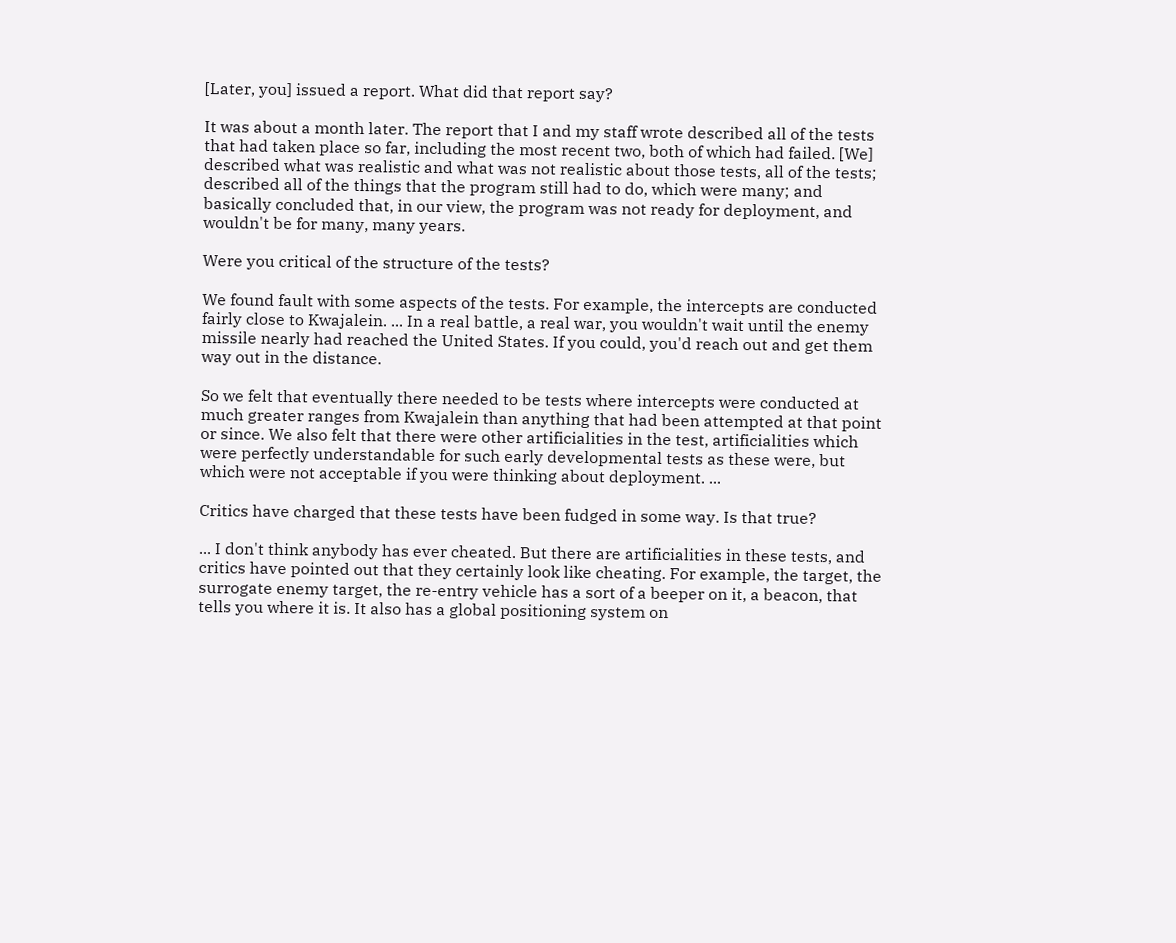[Later, you] issued a report. What did that report say?

It was about a month later. The report that I and my staff wrote described all of the tests that had taken place so far, including the most recent two, both of which had failed. [We] described what was realistic and what was not realistic about those tests, all of the tests; described all of the things that the program still had to do, which were many; and basically concluded that, in our view, the program was not ready for deployment, and wouldn't be for many, many years.

Were you critical of the structure of the tests?

We found fault with some aspects of the tests. For example, the intercepts are conducted fairly close to Kwajalein. ... In a real battle, a real war, you wouldn't wait until the enemy missile nearly had reached the United States. If you could, you'd reach out and get them way out in the distance.

So we felt that eventually there needed to be tests where intercepts were conducted at much greater ranges from Kwajalein than anything that had been attempted at that point or since. We also felt that there were other artificialities in the test, artificialities which were perfectly understandable for such early developmental tests as these were, but which were not acceptable if you were thinking about deployment. ...

Critics have charged that these tests have been fudged in some way. Is that true?

... I don't think anybody has ever cheated. But there are artificialities in these tests, and critics have pointed out that they certainly look like cheating. For example, the target, the surrogate enemy target, the re-entry vehicle has a sort of a beeper on it, a beacon, that tells you where it is. It also has a global positioning system on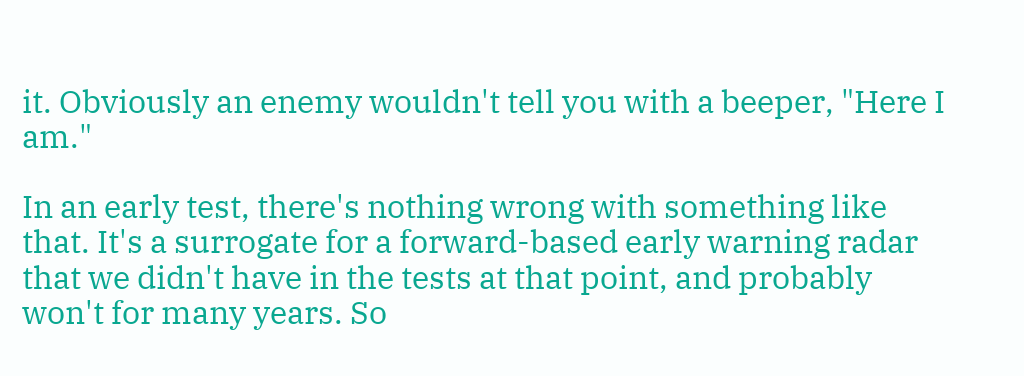it. Obviously an enemy wouldn't tell you with a beeper, "Here I am."

In an early test, there's nothing wrong with something like that. It's a surrogate for a forward-based early warning radar that we didn't have in the tests at that point, and probably won't for many years. So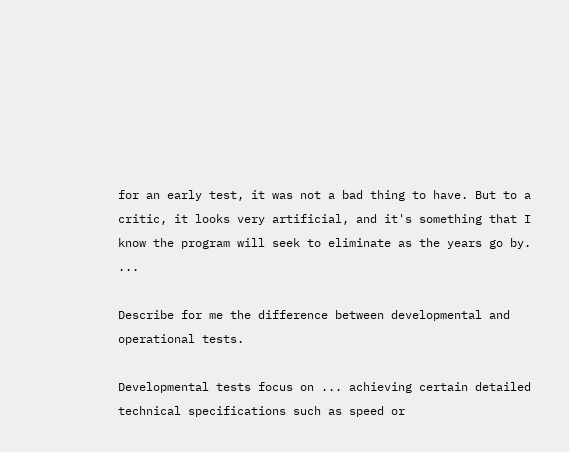for an early test, it was not a bad thing to have. But to a critic, it looks very artificial, and it's something that I know the program will seek to eliminate as the years go by. ...

Describe for me the difference between developmental and operational tests.

Developmental tests focus on ... achieving certain detailed technical specifications such as speed or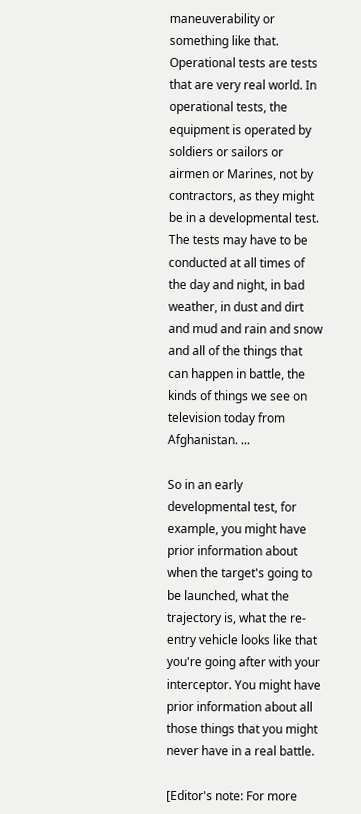maneuverability or something like that. Operational tests are tests that are very real world. In operational tests, the equipment is operated by soldiers or sailors or airmen or Marines, not by contractors, as they might be in a developmental test. The tests may have to be conducted at all times of the day and night, in bad weather, in dust and dirt and mud and rain and snow and all of the things that can happen in battle, the kinds of things we see on television today from Afghanistan. ...

So in an early developmental test, for example, you might have prior information about when the target's going to be launched, what the trajectory is, what the re-entry vehicle looks like that you're going after with your interceptor. You might have prior information about all those things that you might never have in a real battle.

[Editor's note: For more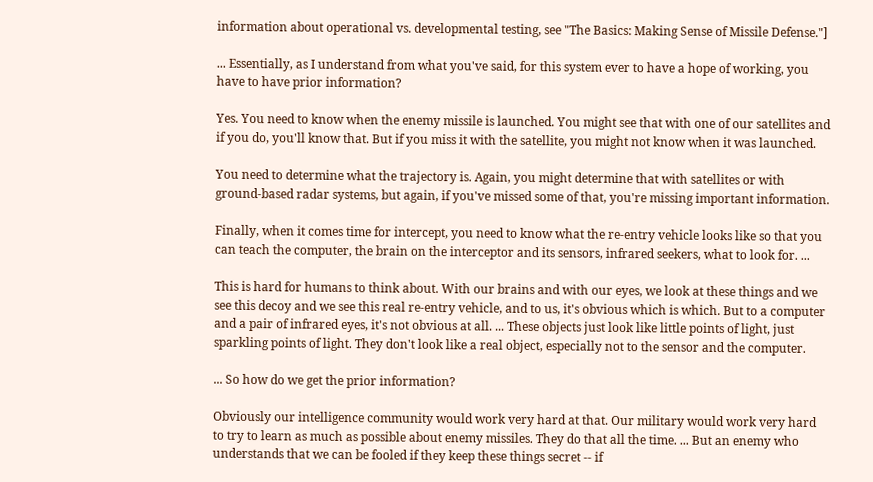information about operational vs. developmental testing, see "The Basics: Making Sense of Missile Defense."]

... Essentially, as I understand from what you've said, for this system ever to have a hope of working, you have to have prior information?

Yes. You need to know when the enemy missile is launched. You might see that with one of our satellites and if you do, you'll know that. But if you miss it with the satellite, you might not know when it was launched.

You need to determine what the trajectory is. Again, you might determine that with satellites or with ground-based radar systems, but again, if you've missed some of that, you're missing important information.

Finally, when it comes time for intercept, you need to know what the re-entry vehicle looks like so that you can teach the computer, the brain on the interceptor and its sensors, infrared seekers, what to look for. ...

This is hard for humans to think about. With our brains and with our eyes, we look at these things and we see this decoy and we see this real re-entry vehicle, and to us, it's obvious which is which. But to a computer and a pair of infrared eyes, it's not obvious at all. ... These objects just look like little points of light, just sparkling points of light. They don't look like a real object, especially not to the sensor and the computer.

... So how do we get the prior information?

Obviously our intelligence community would work very hard at that. Our military would work very hard to try to learn as much as possible about enemy missiles. They do that all the time. ... But an enemy who understands that we can be fooled if they keep these things secret -- if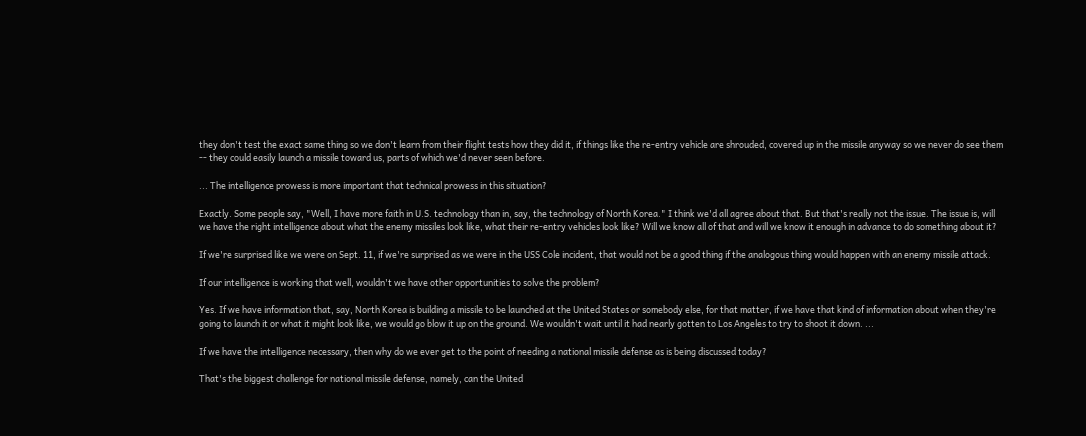they don't test the exact same thing so we don't learn from their flight tests how they did it, if things like the re-entry vehicle are shrouded, covered up in the missile anyway so we never do see them -- they could easily launch a missile toward us, parts of which we'd never seen before.

... The intelligence prowess is more important that technical prowess in this situation?

Exactly. Some people say, "Well, I have more faith in U.S. technology than in, say, the technology of North Korea." I think we'd all agree about that. But that's really not the issue. The issue is, will we have the right intelligence about what the enemy missiles look like, what their re-entry vehicles look like? Will we know all of that and will we know it enough in advance to do something about it?

If we're surprised like we were on Sept. 11, if we're surprised as we were in the USS Cole incident, that would not be a good thing if the analogous thing would happen with an enemy missile attack.

If our intelligence is working that well, wouldn't we have other opportunities to solve the problem?

Yes. If we have information that, say, North Korea is building a missile to be launched at the United States or somebody else, for that matter, if we have that kind of information about when they're going to launch it or what it might look like, we would go blow it up on the ground. We wouldn't wait until it had nearly gotten to Los Angeles to try to shoot it down. ...

If we have the intelligence necessary, then why do we ever get to the point of needing a national missile defense as is being discussed today?

That's the biggest challenge for national missile defense, namely, can the United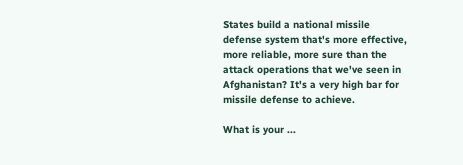States build a national missile defense system that's more effective, more reliable, more sure than the attack operations that we've seen in Afghanistan? It's a very high bar for missile defense to achieve.

What is your ...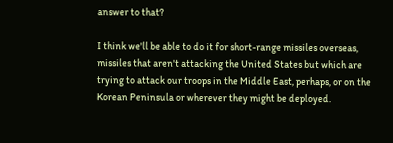answer to that?

I think we'll be able to do it for short-range missiles overseas, missiles that aren't attacking the United States but which are trying to attack our troops in the Middle East, perhaps, or on the Korean Peninsula or wherever they might be deployed.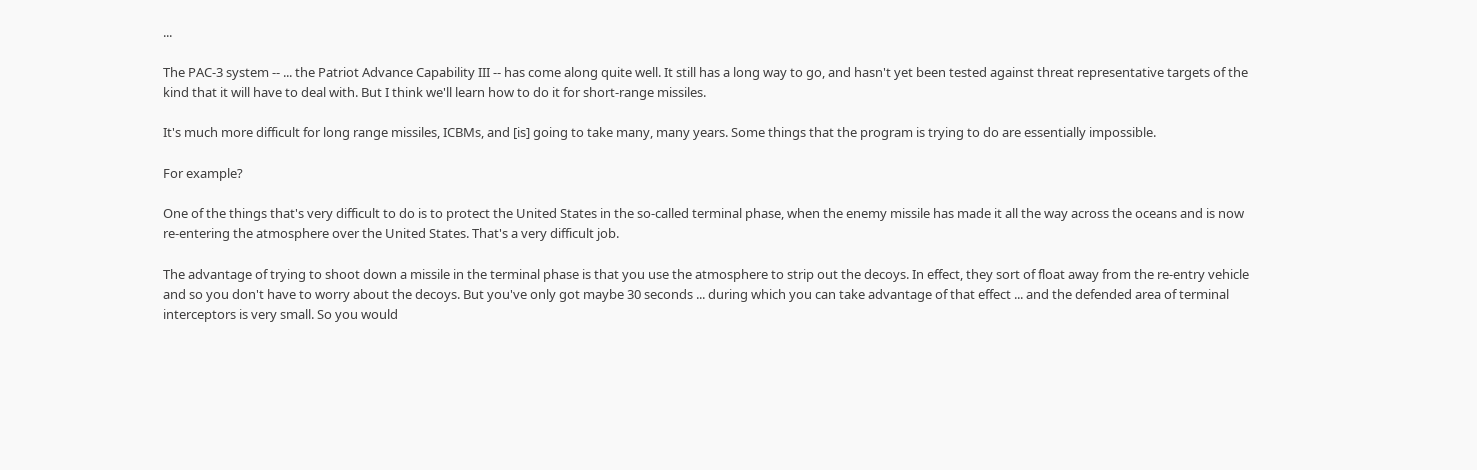...

The PAC-3 system -- ... the Patriot Advance Capability III -- has come along quite well. It still has a long way to go, and hasn't yet been tested against threat representative targets of the kind that it will have to deal with. But I think we'll learn how to do it for short-range missiles.

It's much more difficult for long range missiles, ICBMs, and [is] going to take many, many years. Some things that the program is trying to do are essentially impossible.

For example?

One of the things that's very difficult to do is to protect the United States in the so-called terminal phase, when the enemy missile has made it all the way across the oceans and is now re-entering the atmosphere over the United States. That's a very difficult job.

The advantage of trying to shoot down a missile in the terminal phase is that you use the atmosphere to strip out the decoys. In effect, they sort of float away from the re-entry vehicle and so you don't have to worry about the decoys. But you've only got maybe 30 seconds ... during which you can take advantage of that effect ... and the defended area of terminal interceptors is very small. So you would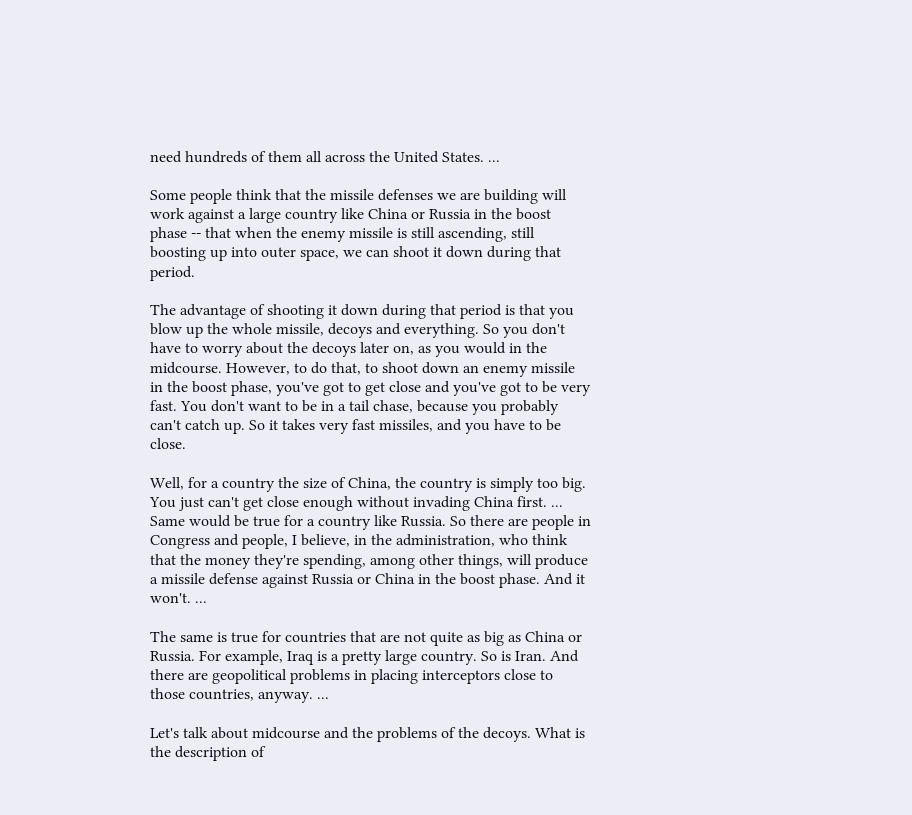need hundreds of them all across the United States. ...

Some people think that the missile defenses we are building will work against a large country like China or Russia in the boost phase -- that when the enemy missile is still ascending, still boosting up into outer space, we can shoot it down during that period.

The advantage of shooting it down during that period is that you blow up the whole missile, decoys and everything. So you don't have to worry about the decoys later on, as you would in the midcourse. However, to do that, to shoot down an enemy missile in the boost phase, you've got to get close and you've got to be very fast. You don't want to be in a tail chase, because you probably can't catch up. So it takes very fast missiles, and you have to be close.

Well, for a country the size of China, the country is simply too big. You just can't get close enough without invading China first. ... Same would be true for a country like Russia. So there are people in Congress and people, I believe, in the administration, who think that the money they're spending, among other things, will produce a missile defense against Russia or China in the boost phase. And it won't. ...

The same is true for countries that are not quite as big as China or Russia. For example, Iraq is a pretty large country. So is Iran. And there are geopolitical problems in placing interceptors close to those countries, anyway. ...

Let's talk about midcourse and the problems of the decoys. What is the description of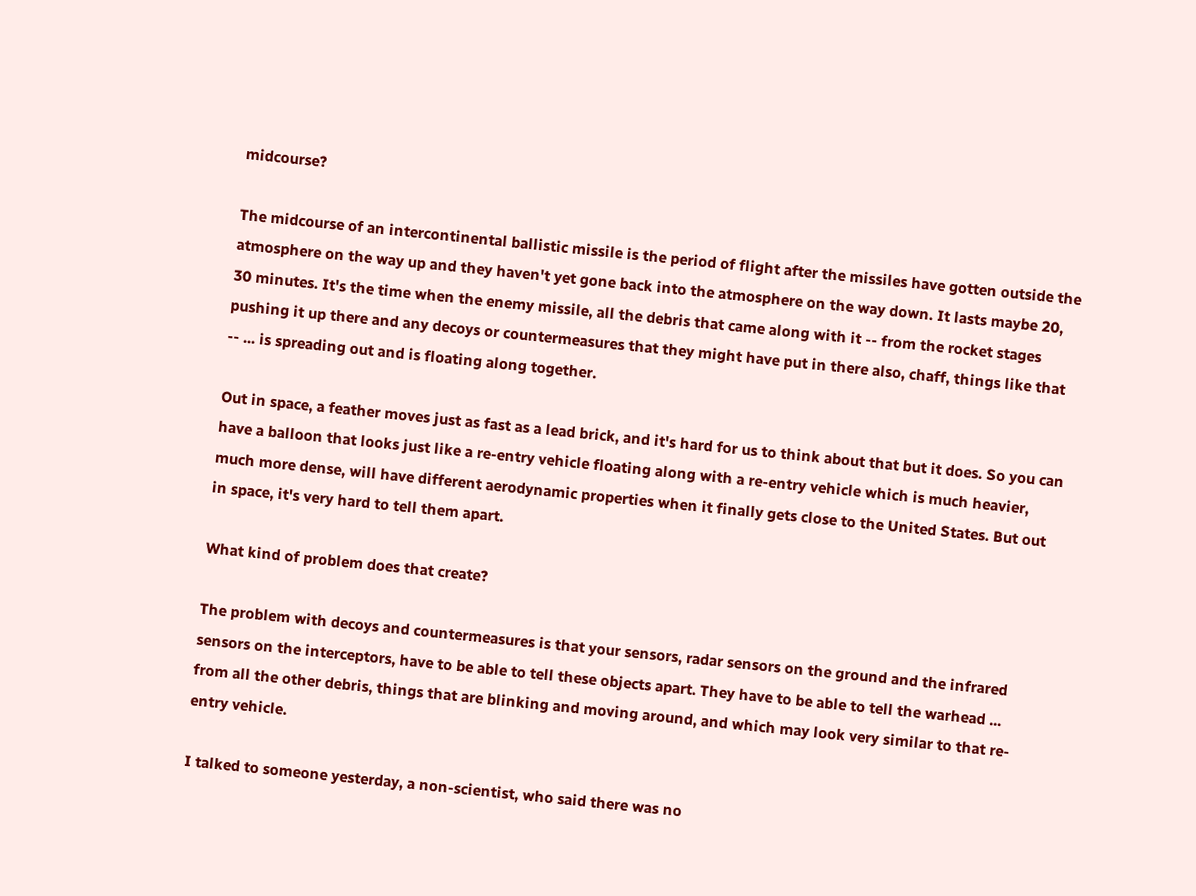midcourse?

The midcourse of an intercontinental ballistic missile is the period of flight after the missiles have gotten outside the atmosphere on the way up and they haven't yet gone back into the atmosphere on the way down. It lasts maybe 20, 30 minutes. It's the time when the enemy missile, all the debris that came along with it -- from the rocket stages pushing it up there and any decoys or countermeasures that they might have put in there also, chaff, things like that -- ... is spreading out and is floating along together.

Out in space, a feather moves just as fast as a lead brick, and it's hard for us to think about that but it does. So you can have a balloon that looks just like a re-entry vehicle floating along with a re-entry vehicle which is much heavier, much more dense, will have different aerodynamic properties when it finally gets close to the United States. But out in space, it's very hard to tell them apart.

What kind of problem does that create?

The problem with decoys and countermeasures is that your sensors, radar sensors on the ground and the infrared sensors on the interceptors, have to be able to tell these objects apart. They have to be able to tell the warhead ... from all the other debris, things that are blinking and moving around, and which may look very similar to that re-entry vehicle.

I talked to someone yesterday, a non-scientist, who said there was no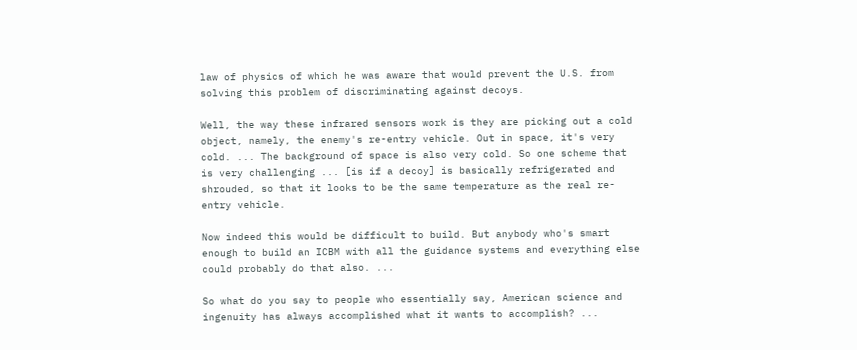law of physics of which he was aware that would prevent the U.S. from solving this problem of discriminating against decoys.

Well, the way these infrared sensors work is they are picking out a cold object, namely, the enemy's re-entry vehicle. Out in space, it's very cold. ... The background of space is also very cold. So one scheme that is very challenging ... [is if a decoy] is basically refrigerated and shrouded, so that it looks to be the same temperature as the real re-entry vehicle.

Now indeed this would be difficult to build. But anybody who's smart enough to build an ICBM with all the guidance systems and everything else could probably do that also. ...

So what do you say to people who essentially say, American science and ingenuity has always accomplished what it wants to accomplish? ...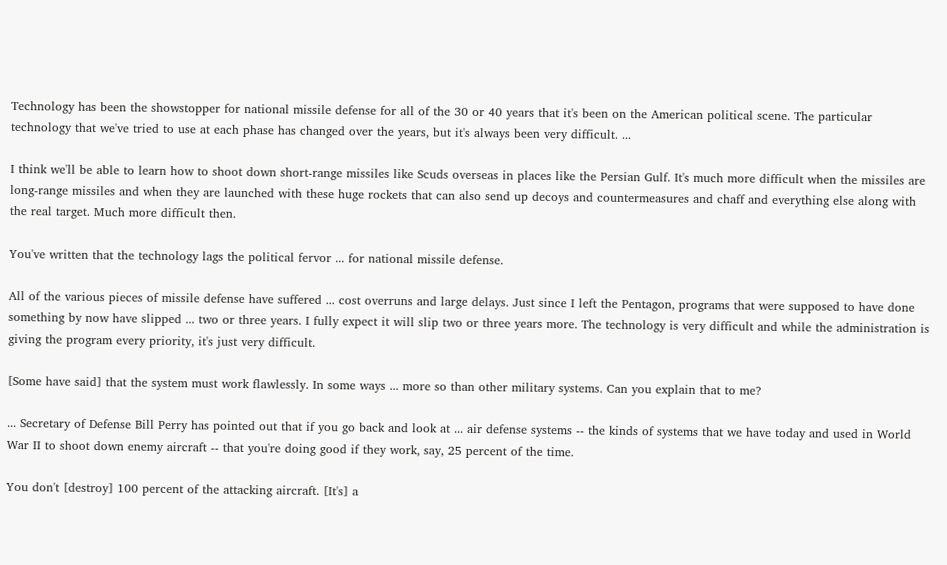Technology has been the showstopper for national missile defense for all of the 30 or 40 years that it's been on the American political scene. The particular technology that we've tried to use at each phase has changed over the years, but it's always been very difficult. ...

I think we'll be able to learn how to shoot down short-range missiles like Scuds overseas in places like the Persian Gulf. It's much more difficult when the missiles are long-range missiles and when they are launched with these huge rockets that can also send up decoys and countermeasures and chaff and everything else along with the real target. Much more difficult then.

You've written that the technology lags the political fervor ... for national missile defense.

All of the various pieces of missile defense have suffered ... cost overruns and large delays. Just since I left the Pentagon, programs that were supposed to have done something by now have slipped ... two or three years. I fully expect it will slip two or three years more. The technology is very difficult and while the administration is giving the program every priority, it's just very difficult.

[Some have said] that the system must work flawlessly. In some ways ... more so than other military systems. Can you explain that to me?

... Secretary of Defense Bill Perry has pointed out that if you go back and look at ... air defense systems -- the kinds of systems that we have today and used in World War II to shoot down enemy aircraft -- that you're doing good if they work, say, 25 percent of the time.

You don't [destroy] 100 percent of the attacking aircraft. [It's] a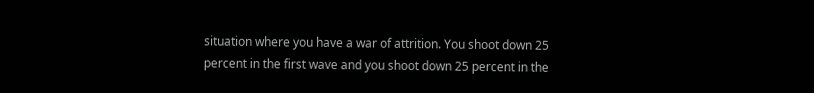situation where you have a war of attrition. You shoot down 25 percent in the first wave and you shoot down 25 percent in the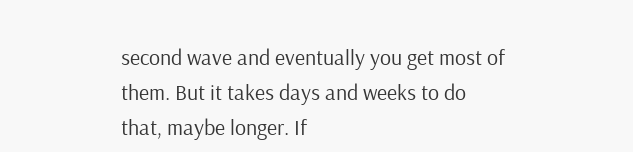second wave and eventually you get most of them. But it takes days and weeks to do that, maybe longer. If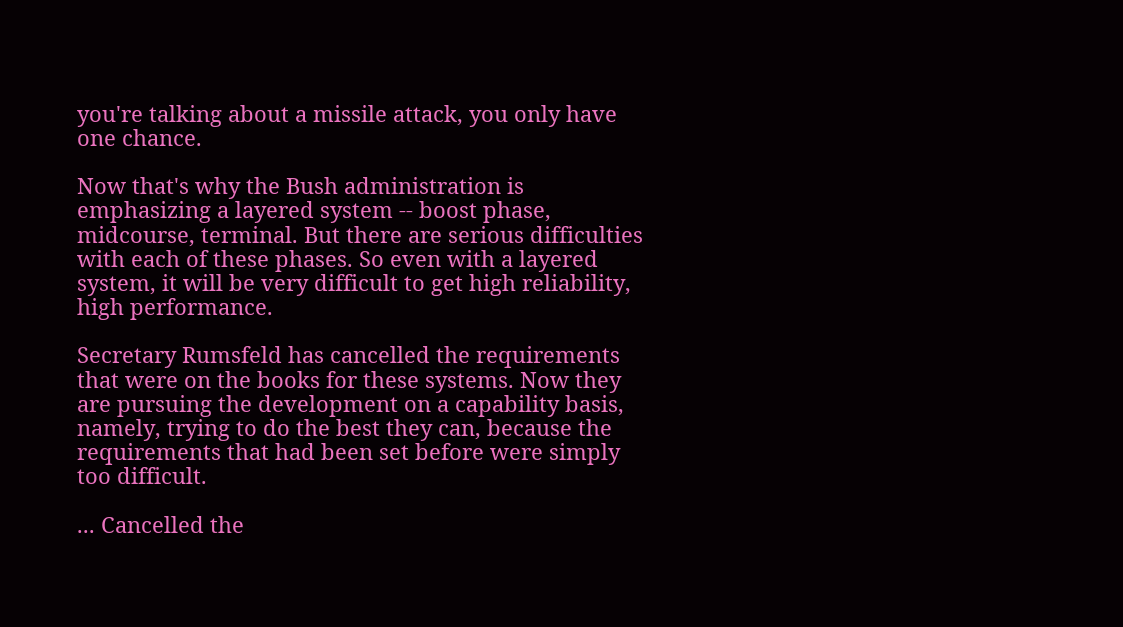you're talking about a missile attack, you only have one chance.

Now that's why the Bush administration is emphasizing a layered system -- boost phase, midcourse, terminal. But there are serious difficulties with each of these phases. So even with a layered system, it will be very difficult to get high reliability, high performance.

Secretary Rumsfeld has cancelled the requirements that were on the books for these systems. Now they are pursuing the development on a capability basis, namely, trying to do the best they can, because the requirements that had been set before were simply too difficult.

... Cancelled the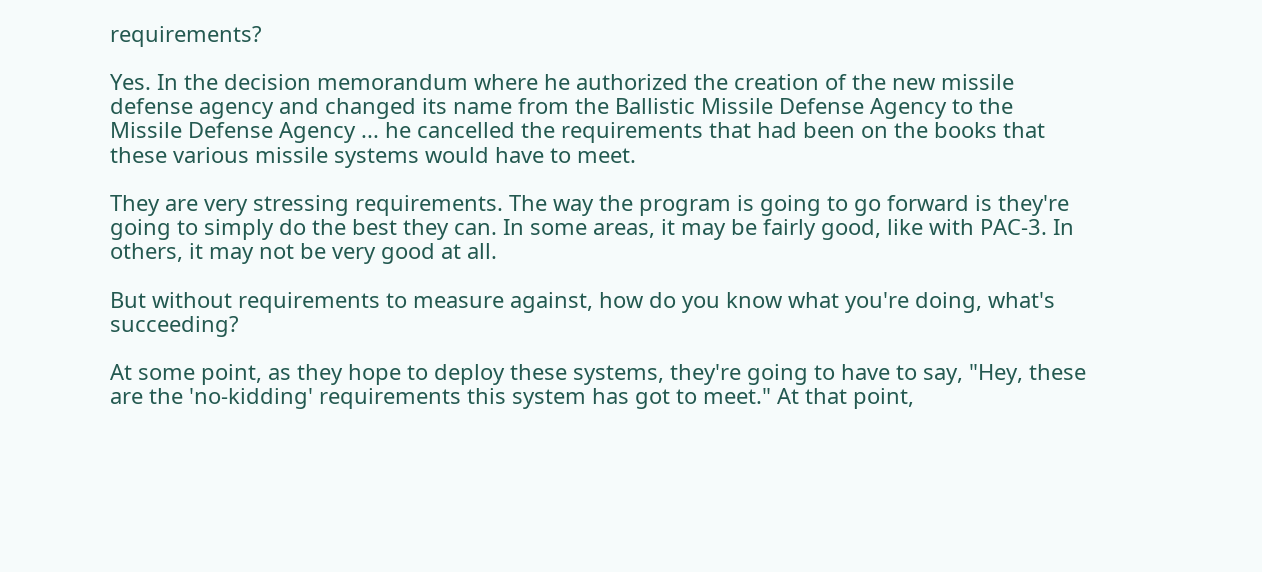requirements?

Yes. In the decision memorandum where he authorized the creation of the new missile defense agency and changed its name from the Ballistic Missile Defense Agency to the Missile Defense Agency ... he cancelled the requirements that had been on the books that these various missile systems would have to meet.

They are very stressing requirements. The way the program is going to go forward is they're going to simply do the best they can. In some areas, it may be fairly good, like with PAC-3. In others, it may not be very good at all.

But without requirements to measure against, how do you know what you're doing, what's succeeding?

At some point, as they hope to deploy these systems, they're going to have to say, "Hey, these are the 'no-kidding' requirements this system has got to meet." At that point,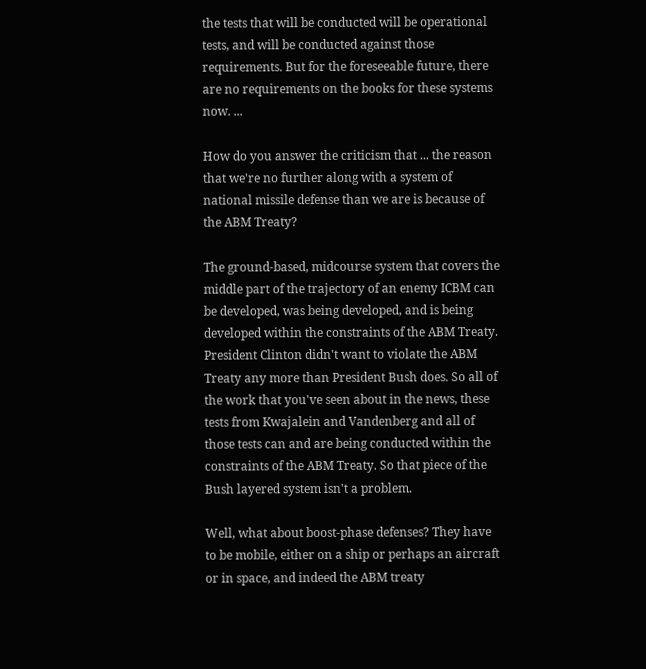the tests that will be conducted will be operational tests, and will be conducted against those requirements. But for the foreseeable future, there are no requirements on the books for these systems now. ...

How do you answer the criticism that ... the reason that we're no further along with a system of national missile defense than we are is because of the ABM Treaty?

The ground-based, midcourse system that covers the middle part of the trajectory of an enemy ICBM can be developed, was being developed, and is being developed within the constraints of the ABM Treaty. President Clinton didn't want to violate the ABM Treaty any more than President Bush does. So all of the work that you've seen about in the news, these tests from Kwajalein and Vandenberg and all of those tests can and are being conducted within the constraints of the ABM Treaty. So that piece of the Bush layered system isn't a problem.

Well, what about boost-phase defenses? They have to be mobile, either on a ship or perhaps an aircraft or in space, and indeed the ABM treaty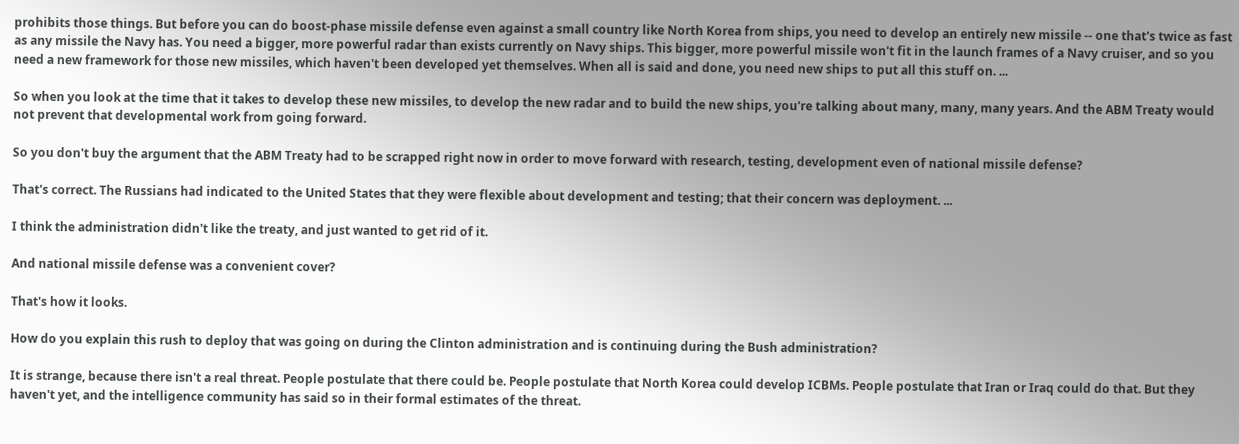prohibits those things. But before you can do boost-phase missile defense even against a small country like North Korea from ships, you need to develop an entirely new missile -- one that's twice as fast as any missile the Navy has. You need a bigger, more powerful radar than exists currently on Navy ships. This bigger, more powerful missile won't fit in the launch frames of a Navy cruiser, and so you need a new framework for those new missiles, which haven't been developed yet themselves. When all is said and done, you need new ships to put all this stuff on. ...

So when you look at the time that it takes to develop these new missiles, to develop the new radar and to build the new ships, you're talking about many, many, many years. And the ABM Treaty would not prevent that developmental work from going forward.

So you don't buy the argument that the ABM Treaty had to be scrapped right now in order to move forward with research, testing, development even of national missile defense?

That's correct. The Russians had indicated to the United States that they were flexible about development and testing; that their concern was deployment. ...

I think the administration didn't like the treaty, and just wanted to get rid of it.

And national missile defense was a convenient cover?

That's how it looks.

How do you explain this rush to deploy that was going on during the Clinton administration and is continuing during the Bush administration?

It is strange, because there isn't a real threat. People postulate that there could be. People postulate that North Korea could develop ICBMs. People postulate that Iran or Iraq could do that. But they haven't yet, and the intelligence community has said so in their formal estimates of the threat.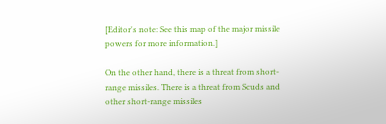[Editor's note: See this map of the major missile powers for more information.]

On the other hand, there is a threat from short-range missiles. There is a threat from Scuds and other short-range missiles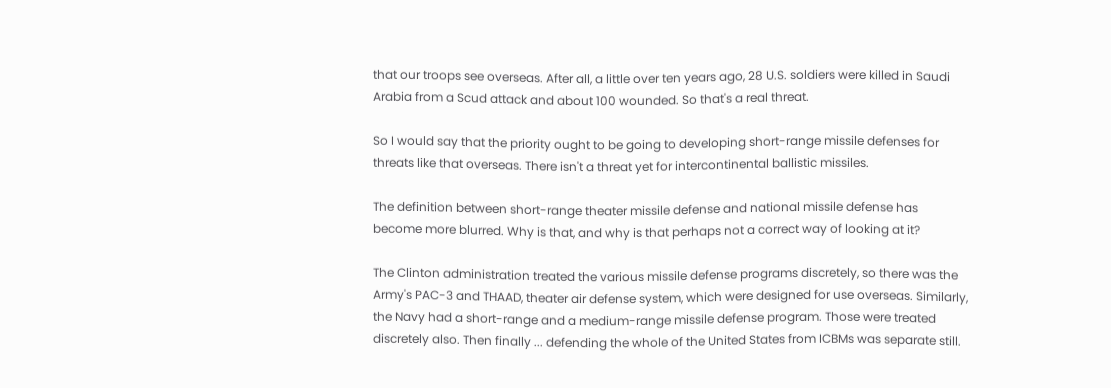that our troops see overseas. After all, a little over ten years ago, 28 U.S. soldiers were killed in Saudi Arabia from a Scud attack and about 100 wounded. So that's a real threat.

So I would say that the priority ought to be going to developing short-range missile defenses for threats like that overseas. There isn't a threat yet for intercontinental ballistic missiles.

The definition between short-range theater missile defense and national missile defense has become more blurred. Why is that, and why is that perhaps not a correct way of looking at it?

The Clinton administration treated the various missile defense programs discretely, so there was the Army's PAC-3 and THAAD, theater air defense system, which were designed for use overseas. Similarly, the Navy had a short-range and a medium-range missile defense program. Those were treated discretely also. Then finally ... defending the whole of the United States from ICBMs was separate still.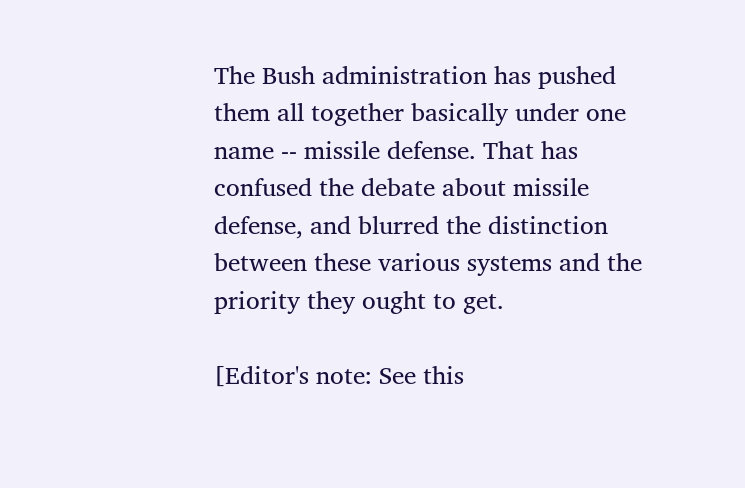The Bush administration has pushed them all together basically under one name -- missile defense. That has confused the debate about missile defense, and blurred the distinction between these various systems and the priority they ought to get.

[Editor's note: See this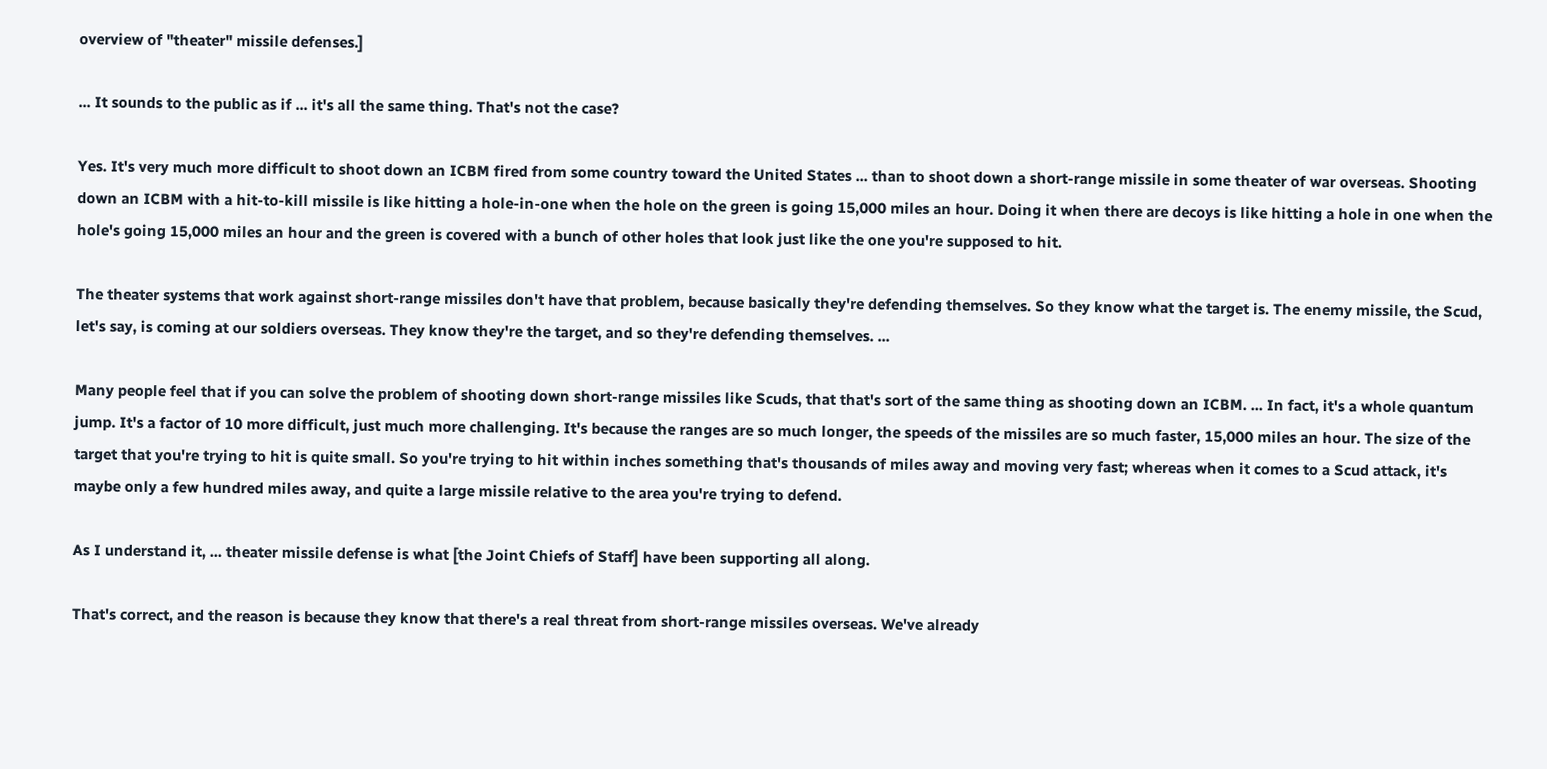overview of "theater" missile defenses.]

... It sounds to the public as if ... it's all the same thing. That's not the case?

Yes. It's very much more difficult to shoot down an ICBM fired from some country toward the United States ... than to shoot down a short-range missile in some theater of war overseas. Shooting down an ICBM with a hit-to-kill missile is like hitting a hole-in-one when the hole on the green is going 15,000 miles an hour. Doing it when there are decoys is like hitting a hole in one when the hole's going 15,000 miles an hour and the green is covered with a bunch of other holes that look just like the one you're supposed to hit.

The theater systems that work against short-range missiles don't have that problem, because basically they're defending themselves. So they know what the target is. The enemy missile, the Scud, let's say, is coming at our soldiers overseas. They know they're the target, and so they're defending themselves. ...

Many people feel that if you can solve the problem of shooting down short-range missiles like Scuds, that that's sort of the same thing as shooting down an ICBM. ... In fact, it's a whole quantum jump. It's a factor of 10 more difficult, just much more challenging. It's because the ranges are so much longer, the speeds of the missiles are so much faster, 15,000 miles an hour. The size of the target that you're trying to hit is quite small. So you're trying to hit within inches something that's thousands of miles away and moving very fast; whereas when it comes to a Scud attack, it's maybe only a few hundred miles away, and quite a large missile relative to the area you're trying to defend.

As I understand it, ... theater missile defense is what [the Joint Chiefs of Staff] have been supporting all along.

That's correct, and the reason is because they know that there's a real threat from short-range missiles overseas. We've already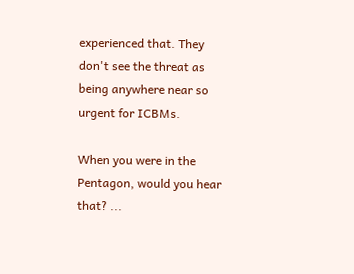experienced that. They don't see the threat as being anywhere near so urgent for ICBMs.

When you were in the Pentagon, would you hear that? ...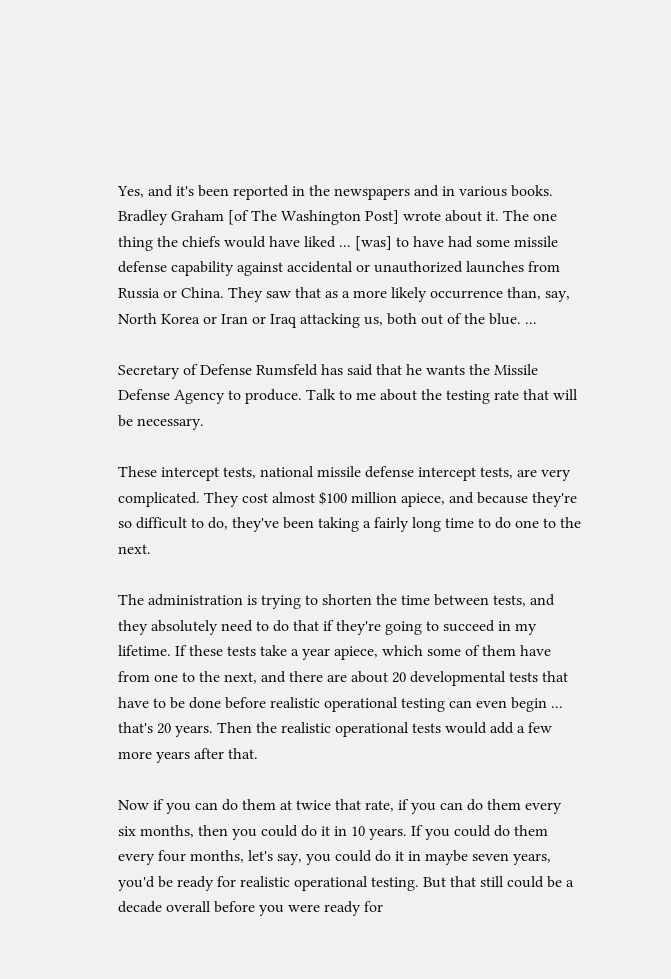Yes, and it's been reported in the newspapers and in various books. Bradley Graham [of The Washington Post] wrote about it. The one thing the chiefs would have liked ... [was] to have had some missile defense capability against accidental or unauthorized launches from Russia or China. They saw that as a more likely occurrence than, say, North Korea or Iran or Iraq attacking us, both out of the blue. ...

Secretary of Defense Rumsfeld has said that he wants the Missile Defense Agency to produce. Talk to me about the testing rate that will be necessary.

These intercept tests, national missile defense intercept tests, are very complicated. They cost almost $100 million apiece, and because they're so difficult to do, they've been taking a fairly long time to do one to the next.

The administration is trying to shorten the time between tests, and they absolutely need to do that if they're going to succeed in my lifetime. If these tests take a year apiece, which some of them have from one to the next, and there are about 20 developmental tests that have to be done before realistic operational testing can even begin ... that's 20 years. Then the realistic operational tests would add a few more years after that.

Now if you can do them at twice that rate, if you can do them every six months, then you could do it in 10 years. If you could do them every four months, let's say, you could do it in maybe seven years, you'd be ready for realistic operational testing. But that still could be a decade overall before you were ready for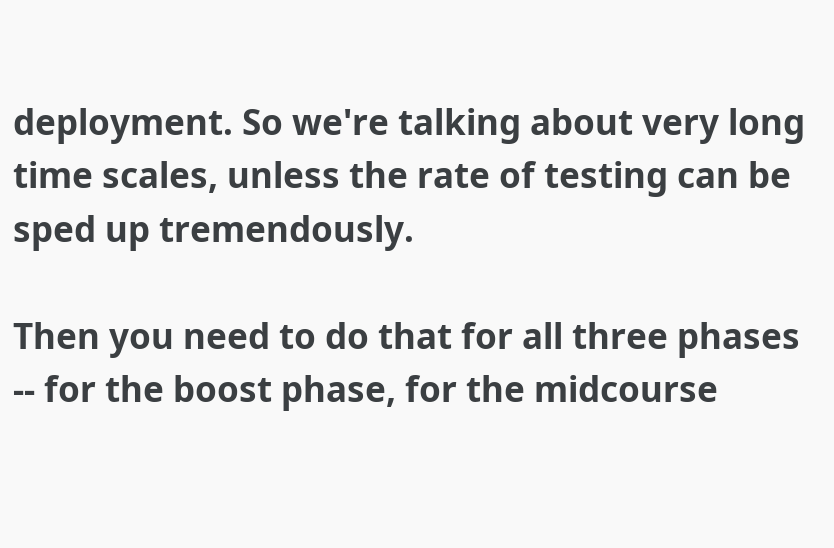deployment. So we're talking about very long time scales, unless the rate of testing can be sped up tremendously.

Then you need to do that for all three phases -- for the boost phase, for the midcourse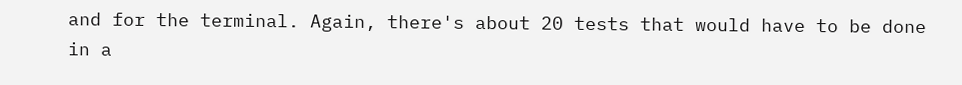and for the terminal. Again, there's about 20 tests that would have to be done in a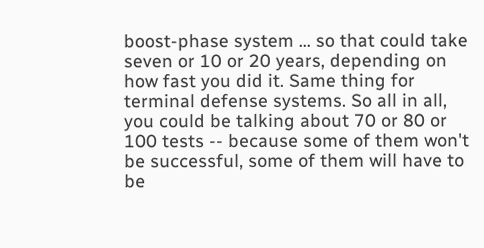boost-phase system ... so that could take seven or 10 or 20 years, depending on how fast you did it. Same thing for terminal defense systems. So all in all, you could be talking about 70 or 80 or 100 tests -- because some of them won't be successful, some of them will have to be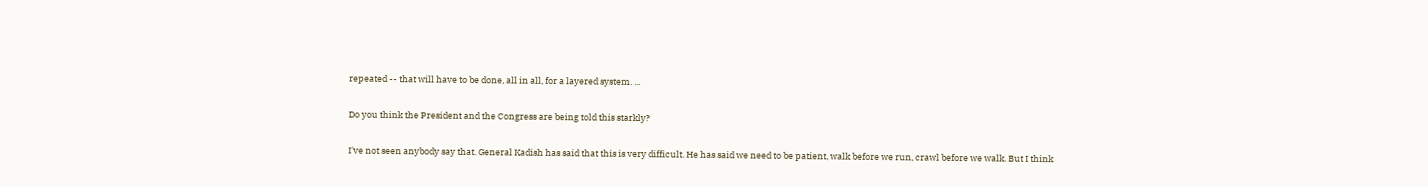repeated -- that will have to be done, all in all, for a layered system. ...

Do you think the President and the Congress are being told this starkly?

I've not seen anybody say that. General Kadish has said that this is very difficult. He has said we need to be patient, walk before we run, crawl before we walk. But I think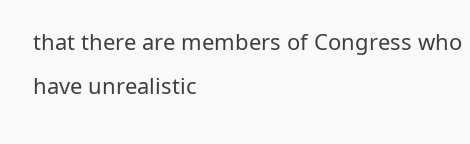that there are members of Congress who have unrealistic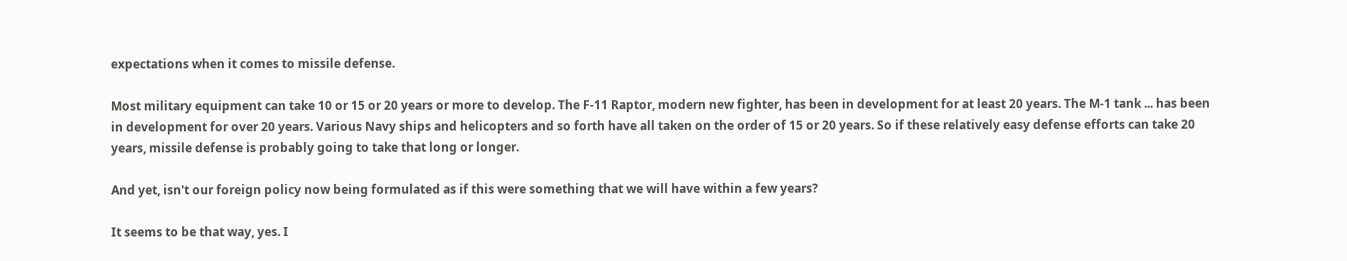expectations when it comes to missile defense.

Most military equipment can take 10 or 15 or 20 years or more to develop. The F-11 Raptor, modern new fighter, has been in development for at least 20 years. The M-1 tank ... has been in development for over 20 years. Various Navy ships and helicopters and so forth have all taken on the order of 15 or 20 years. So if these relatively easy defense efforts can take 20 years, missile defense is probably going to take that long or longer.

And yet, isn't our foreign policy now being formulated as if this were something that we will have within a few years?

It seems to be that way, yes. I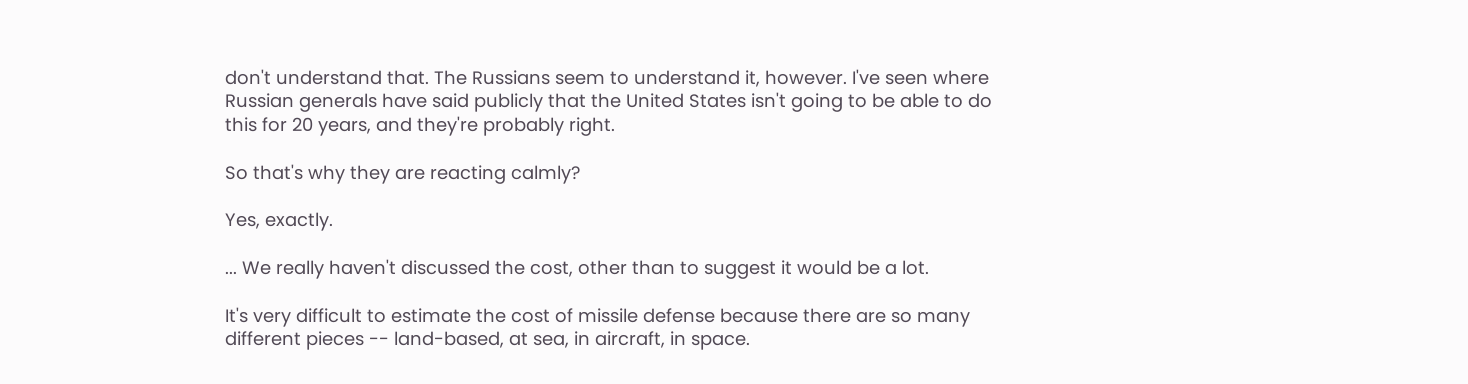don't understand that. The Russians seem to understand it, however. I've seen where Russian generals have said publicly that the United States isn't going to be able to do this for 20 years, and they're probably right.

So that's why they are reacting calmly?

Yes, exactly.

... We really haven't discussed the cost, other than to suggest it would be a lot.

It's very difficult to estimate the cost of missile defense because there are so many different pieces -- land-based, at sea, in aircraft, in space.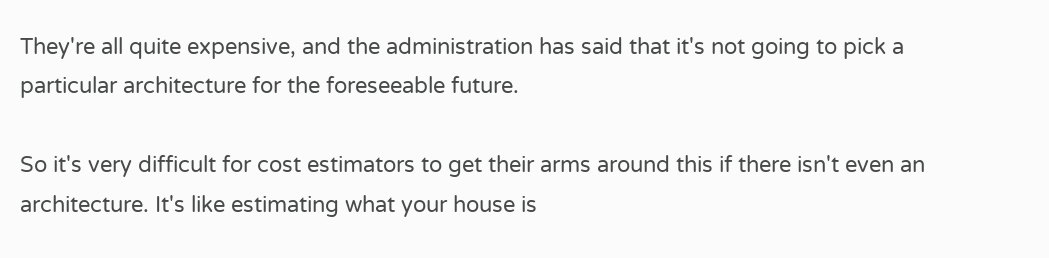They're all quite expensive, and the administration has said that it's not going to pick a particular architecture for the foreseeable future.

So it's very difficult for cost estimators to get their arms around this if there isn't even an architecture. It's like estimating what your house is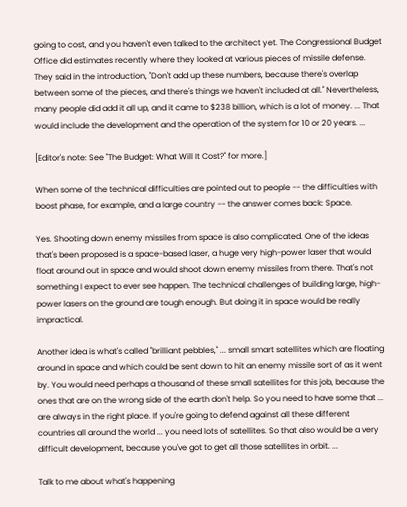going to cost, and you haven't even talked to the architect yet. The Congressional Budget Office did estimates recently where they looked at various pieces of missile defense. They said in the introduction, "Don't add up these numbers, because there's overlap between some of the pieces, and there's things we haven't included at all." Nevertheless, many people did add it all up, and it came to $238 billion, which is a lot of money. ... That would include the development and the operation of the system for 10 or 20 years. ...

[Editor's note: See "The Budget: What Will It Cost?" for more.]

When some of the technical difficulties are pointed out to people -- the difficulties with boost phase, for example, and a large country -- the answer comes back: Space.

Yes. Shooting down enemy missiles from space is also complicated. One of the ideas that's been proposed is a space-based laser, a huge very high-power laser that would float around out in space and would shoot down enemy missiles from there. That's not something I expect to ever see happen. The technical challenges of building large, high-power lasers on the ground are tough enough. But doing it in space would be really impractical.

Another idea is what's called "brilliant pebbles," ... small smart satellites which are floating around in space and which could be sent down to hit an enemy missile sort of as it went by. You would need perhaps a thousand of these small satellites for this job, because the ones that are on the wrong side of the earth don't help. So you need to have some that ... are always in the right place. If you're going to defend against all these different countries all around the world ... you need lots of satellites. So that also would be a very difficult development, because you've got to get all those satellites in orbit. ...

Talk to me about what's happening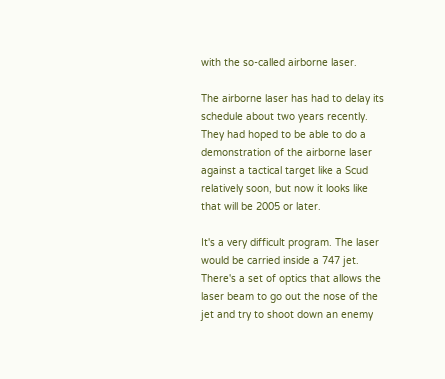with the so-called airborne laser.

The airborne laser has had to delay its schedule about two years recently. They had hoped to be able to do a demonstration of the airborne laser against a tactical target like a Scud relatively soon, but now it looks like that will be 2005 or later.

It's a very difficult program. The laser would be carried inside a 747 jet. There's a set of optics that allows the laser beam to go out the nose of the jet and try to shoot down an enemy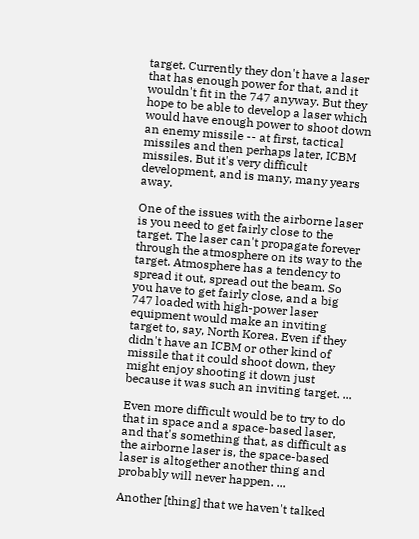target. Currently they don't have a laser that has enough power for that, and it wouldn't fit in the 747 anyway. But they hope to be able to develop a laser which would have enough power to shoot down an enemy missile -- at first, tactical missiles and then perhaps later, ICBM missiles. But it's very difficult development, and is many, many years away.

One of the issues with the airborne laser is you need to get fairly close to the target. The laser can't propagate forever through the atmosphere on its way to the target. Atmosphere has a tendency to spread it out, spread out the beam. So you have to get fairly close, and a big 747 loaded with high-power laser equipment would make an inviting target to, say, North Korea. Even if they didn't have an ICBM or other kind of missile that it could shoot down, they might enjoy shooting it down just because it was such an inviting target. ...

Even more difficult would be to try to do that in space and a space-based laser, and that's something that, as difficult as the airborne laser is, the space-based laser is altogether another thing and probably will never happen. ...

Another [thing] that we haven't talked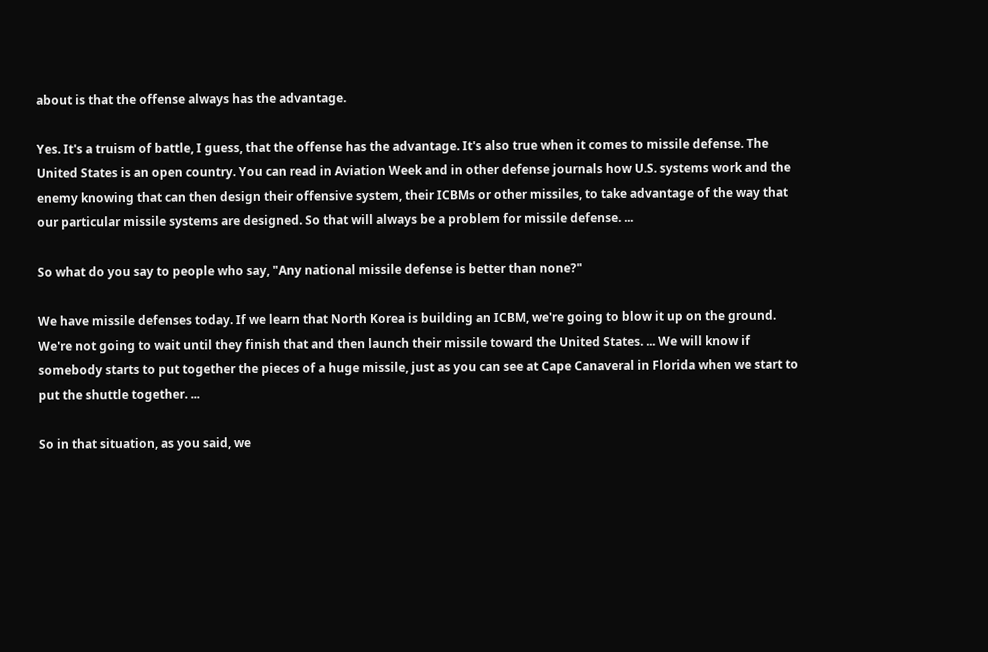about is that the offense always has the advantage.

Yes. It's a truism of battle, I guess, that the offense has the advantage. It's also true when it comes to missile defense. The United States is an open country. You can read in Aviation Week and in other defense journals how U.S. systems work and the enemy knowing that can then design their offensive system, their ICBMs or other missiles, to take advantage of the way that our particular missile systems are designed. So that will always be a problem for missile defense. ...

So what do you say to people who say, "Any national missile defense is better than none?"

We have missile defenses today. If we learn that North Korea is building an ICBM, we're going to blow it up on the ground. We're not going to wait until they finish that and then launch their missile toward the United States. ... We will know if somebody starts to put together the pieces of a huge missile, just as you can see at Cape Canaveral in Florida when we start to put the shuttle together. ...

So in that situation, as you said, we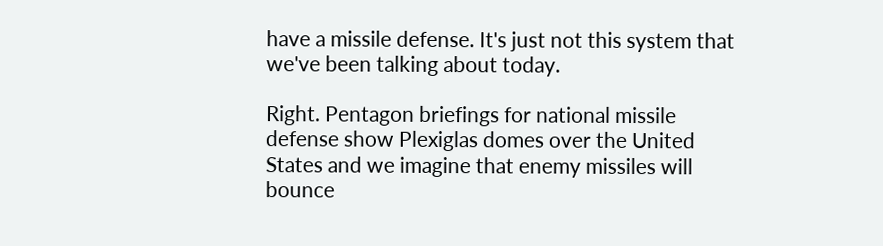have a missile defense. It's just not this system that we've been talking about today.

Right. Pentagon briefings for national missile defense show Plexiglas domes over the United States and we imagine that enemy missiles will bounce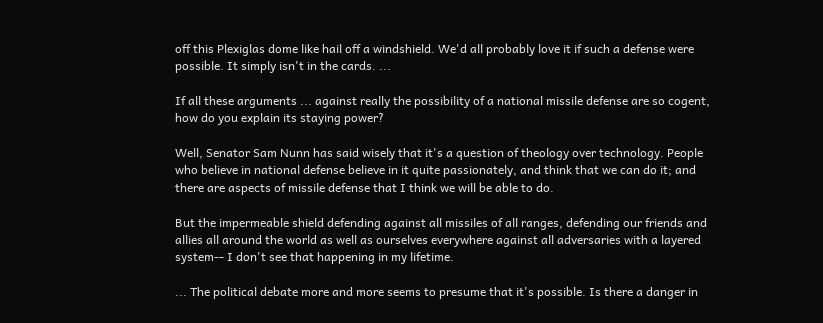off this Plexiglas dome like hail off a windshield. We'd all probably love it if such a defense were possible. It simply isn't in the cards. ...

If all these arguments ... against really the possibility of a national missile defense are so cogent, how do you explain its staying power?

Well, Senator Sam Nunn has said wisely that it's a question of theology over technology. People who believe in national defense believe in it quite passionately, and think that we can do it; and there are aspects of missile defense that I think we will be able to do.

But the impermeable shield defending against all missiles of all ranges, defending our friends and allies all around the world as well as ourselves everywhere against all adversaries with a layered system-- I don't see that happening in my lifetime.

... The political debate more and more seems to presume that it's possible. Is there a danger in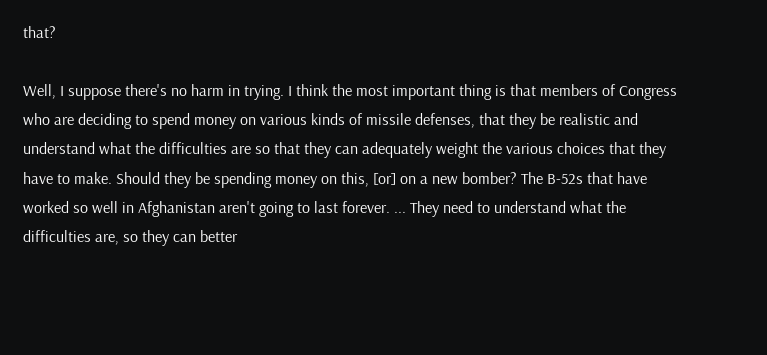that?

Well, I suppose there's no harm in trying. I think the most important thing is that members of Congress who are deciding to spend money on various kinds of missile defenses, that they be realistic and understand what the difficulties are so that they can adequately weight the various choices that they have to make. Should they be spending money on this, [or] on a new bomber? The B-52s that have worked so well in Afghanistan aren't going to last forever. ... They need to understand what the difficulties are, so they can better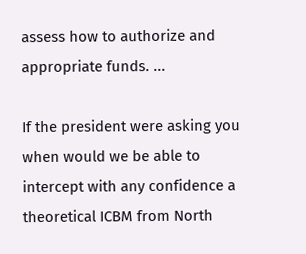assess how to authorize and appropriate funds. ...

If the president were asking you when would we be able to intercept with any confidence a theoretical ICBM from North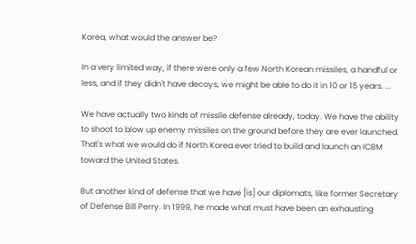Korea, what would the answer be?

In a very limited way, if there were only a few North Korean missiles, a handful or less, and if they didn't have decoys, we might be able to do it in 10 or 15 years. ...

We have actually two kinds of missile defense already, today. We have the ability to shoot to blow up enemy missiles on the ground before they are ever launched. That's what we would do if North Korea ever tried to build and launch an ICBM toward the United States.

But another kind of defense that we have [is] our diplomats, like former Secretary of Defense Bill Perry. In 1999, he made what must have been an exhausting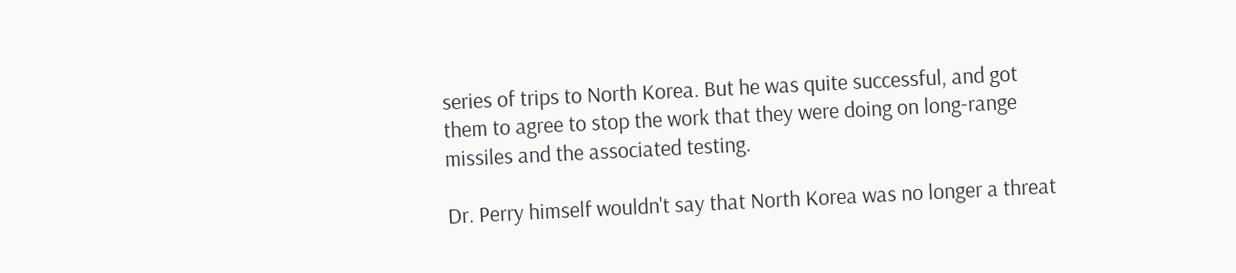series of trips to North Korea. But he was quite successful, and got them to agree to stop the work that they were doing on long-range missiles and the associated testing.

Dr. Perry himself wouldn't say that North Korea was no longer a threat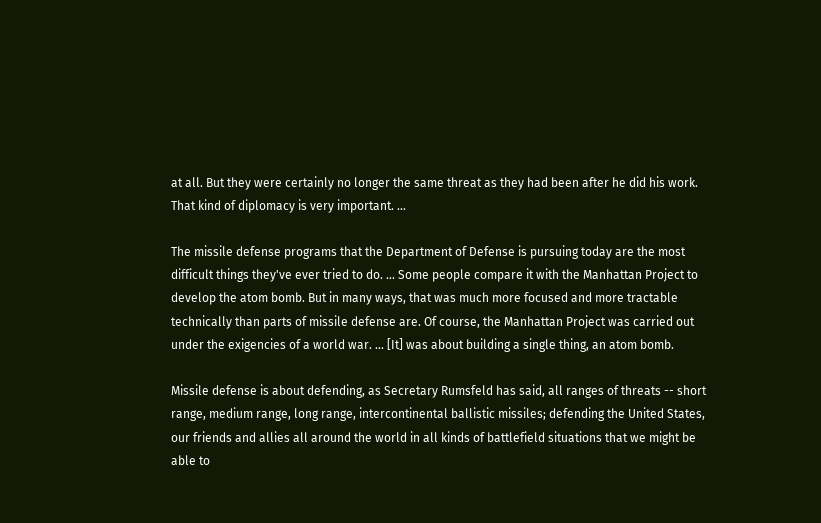at all. But they were certainly no longer the same threat as they had been after he did his work. That kind of diplomacy is very important. ...

The missile defense programs that the Department of Defense is pursuing today are the most difficult things they've ever tried to do. ... Some people compare it with the Manhattan Project to develop the atom bomb. But in many ways, that was much more focused and more tractable technically than parts of missile defense are. Of course, the Manhattan Project was carried out under the exigencies of a world war. ... [It] was about building a single thing, an atom bomb.

Missile defense is about defending, as Secretary Rumsfeld has said, all ranges of threats -- short range, medium range, long range, intercontinental ballistic missiles; defending the United States, our friends and allies all around the world in all kinds of battlefield situations that we might be able to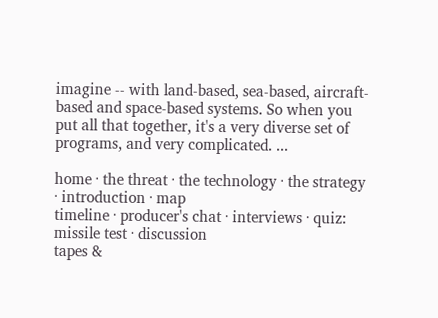imagine -- with land-based, sea-based, aircraft-based and space-based systems. So when you put all that together, it's a very diverse set of programs, and very complicated. ...

home · the threat · the technology · the strategy · introduction · map
timeline · producer's chat · interviews · quiz: missile test · discussion
tapes &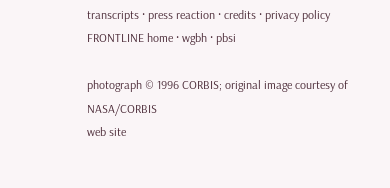transcripts · press reaction · credits · privacy policy
FRONTLINE home · wgbh · pbsi

photograph © 1996 CORBIS; original image courtesy of NASA/CORBIS
web site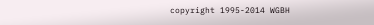copyright 1995-2014 WGBH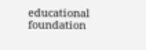educational foundation